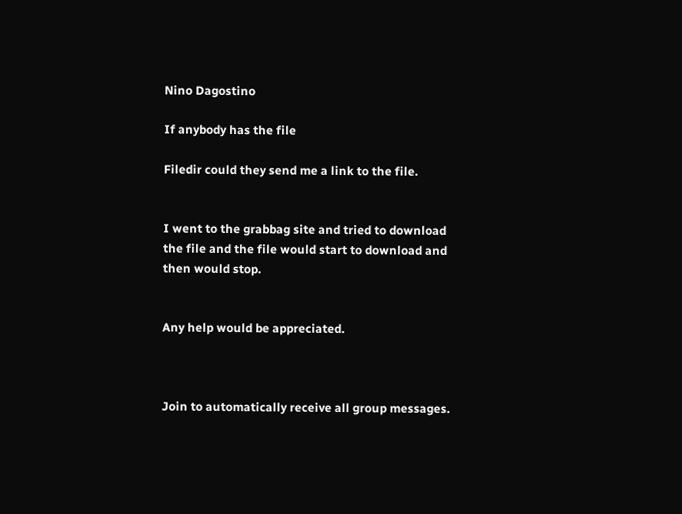Nino Dagostino

If anybody has the file

Filedir could they send me a link to the file.


I went to the grabbag site and tried to download the file and the file would start to download and then would stop.


Any help would be appreciated.



Join to automatically receive all group messages.